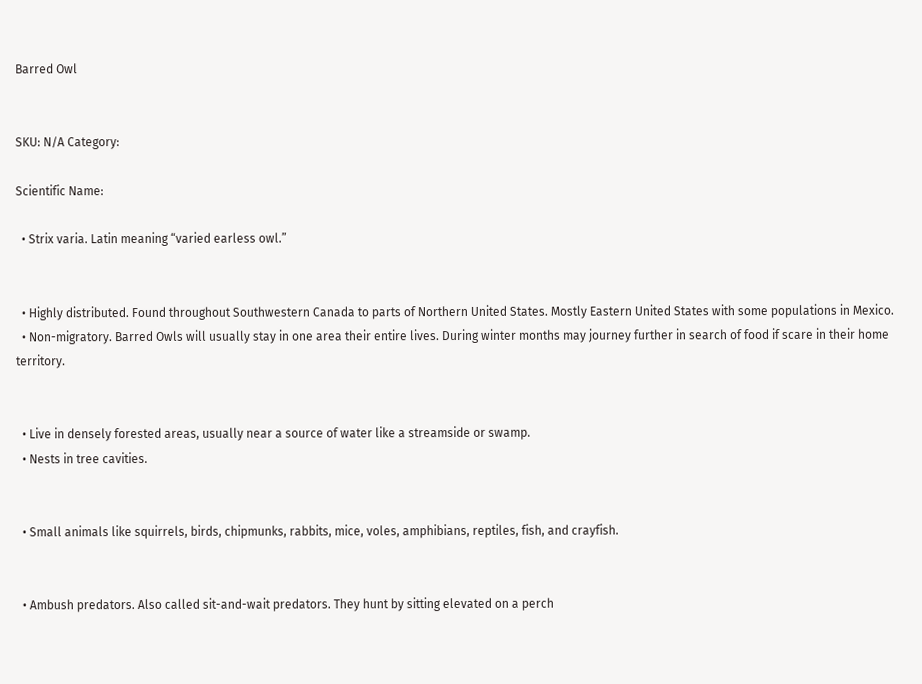Barred Owl


SKU: N/A Category:

Scientific Name:

  • Strix varia. Latin meaning “varied earless owl.”


  • Highly distributed. Found throughout Southwestern Canada to parts of Northern United States. Mostly Eastern United States with some populations in Mexico.
  • Non-migratory. Barred Owls will usually stay in one area their entire lives. During winter months may journey further in search of food if scare in their home territory.


  • Live in densely forested areas, usually near a source of water like a streamside or swamp.
  • Nests in tree cavities.


  • Small animals like squirrels, birds, chipmunks, rabbits, mice, voles, amphibians, reptiles, fish, and crayfish.


  • Ambush predators. Also called sit-and-wait predators. They hunt by sitting elevated on a perch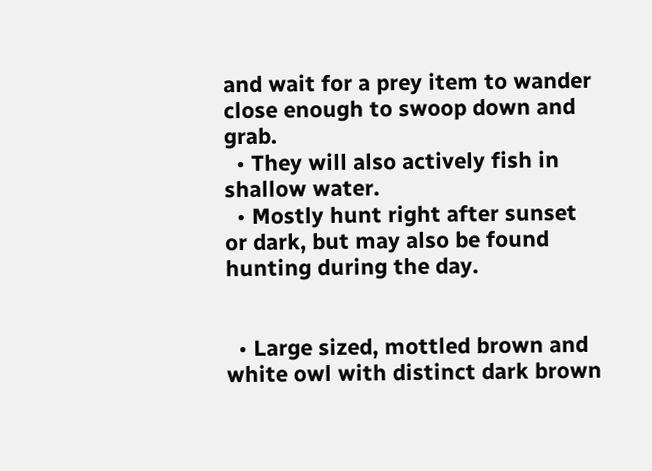and wait for a prey item to wander close enough to swoop down and grab.
  • They will also actively fish in shallow water.
  • Mostly hunt right after sunset or dark, but may also be found hunting during the day.


  • Large sized, mottled brown and white owl with distinct dark brown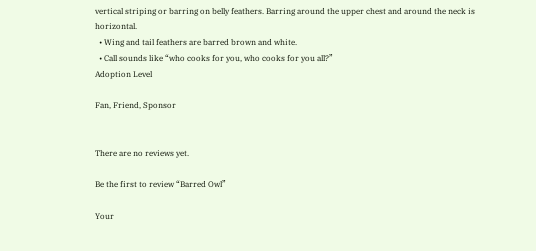vertical striping or barring on belly feathers. Barring around the upper chest and around the neck is horizontal.
  • Wing and tail feathers are barred brown and white.
  • Call sounds like “who cooks for you, who cooks for you all?”
Adoption Level

Fan, Friend, Sponsor


There are no reviews yet.

Be the first to review “Barred Owl”

Your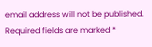email address will not be published. Required fields are marked *